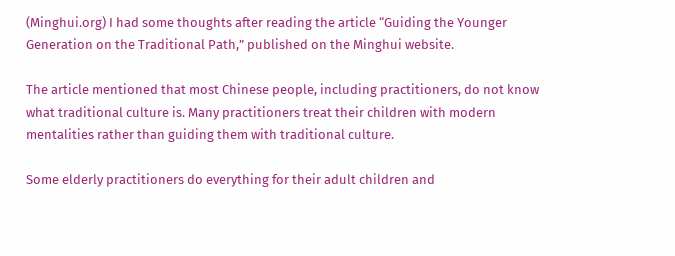(Minghui.org) I had some thoughts after reading the article “Guiding the Younger Generation on the Traditional Path,” published on the Minghui website.

The article mentioned that most Chinese people, including practitioners, do not know what traditional culture is. Many practitioners treat their children with modern mentalities rather than guiding them with traditional culture.

Some elderly practitioners do everything for their adult children and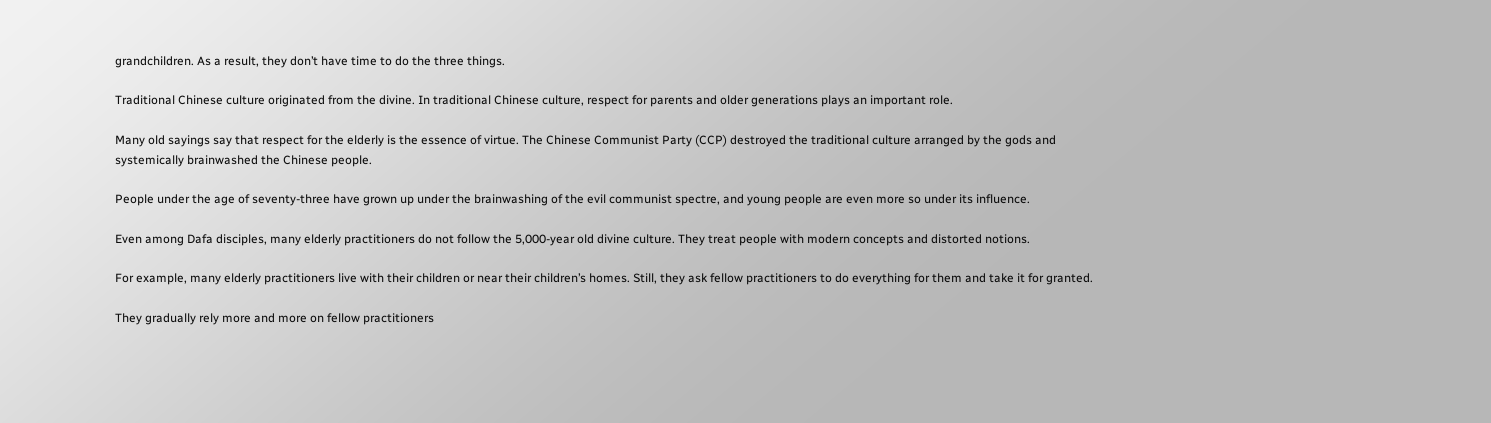grandchildren. As a result, they don’t have time to do the three things.

Traditional Chinese culture originated from the divine. In traditional Chinese culture, respect for parents and older generations plays an important role.

Many old sayings say that respect for the elderly is the essence of virtue. The Chinese Communist Party (CCP) destroyed the traditional culture arranged by the gods and systemically brainwashed the Chinese people.

People under the age of seventy-three have grown up under the brainwashing of the evil communist spectre, and young people are even more so under its influence.

Even among Dafa disciples, many elderly practitioners do not follow the 5,000-year old divine culture. They treat people with modern concepts and distorted notions.

For example, many elderly practitioners live with their children or near their children’s homes. Still, they ask fellow practitioners to do everything for them and take it for granted.

They gradually rely more and more on fellow practitioners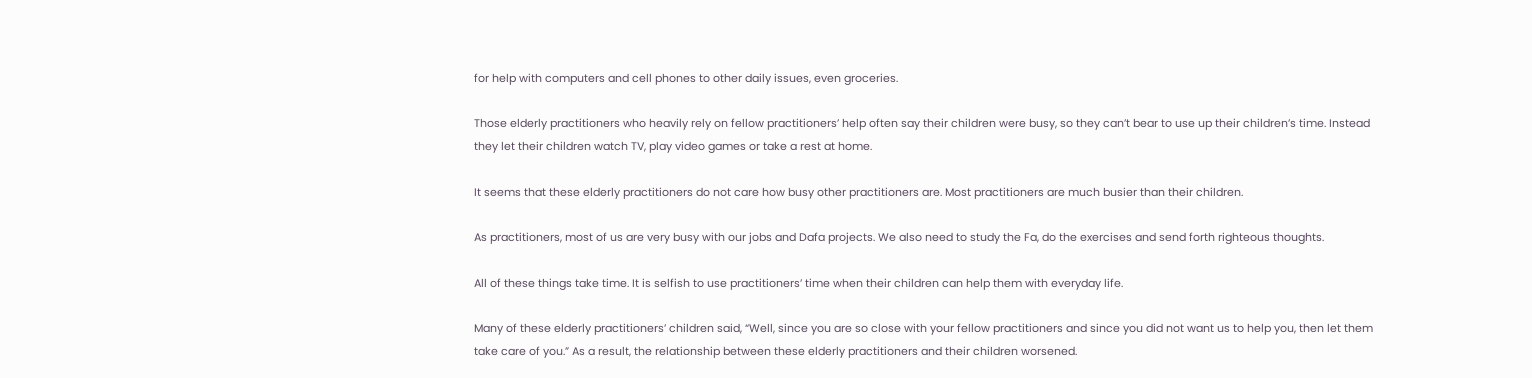for help with computers and cell phones to other daily issues, even groceries.

Those elderly practitioners who heavily rely on fellow practitioners’ help often say their children were busy, so they can’t bear to use up their children’s time. Instead they let their children watch TV, play video games or take a rest at home.

It seems that these elderly practitioners do not care how busy other practitioners are. Most practitioners are much busier than their children.

As practitioners, most of us are very busy with our jobs and Dafa projects. We also need to study the Fa, do the exercises and send forth righteous thoughts.

All of these things take time. It is selfish to use practitioners’ time when their children can help them with everyday life.

Many of these elderly practitioners’ children said, “Well, since you are so close with your fellow practitioners and since you did not want us to help you, then let them take care of you.” As a result, the relationship between these elderly practitioners and their children worsened.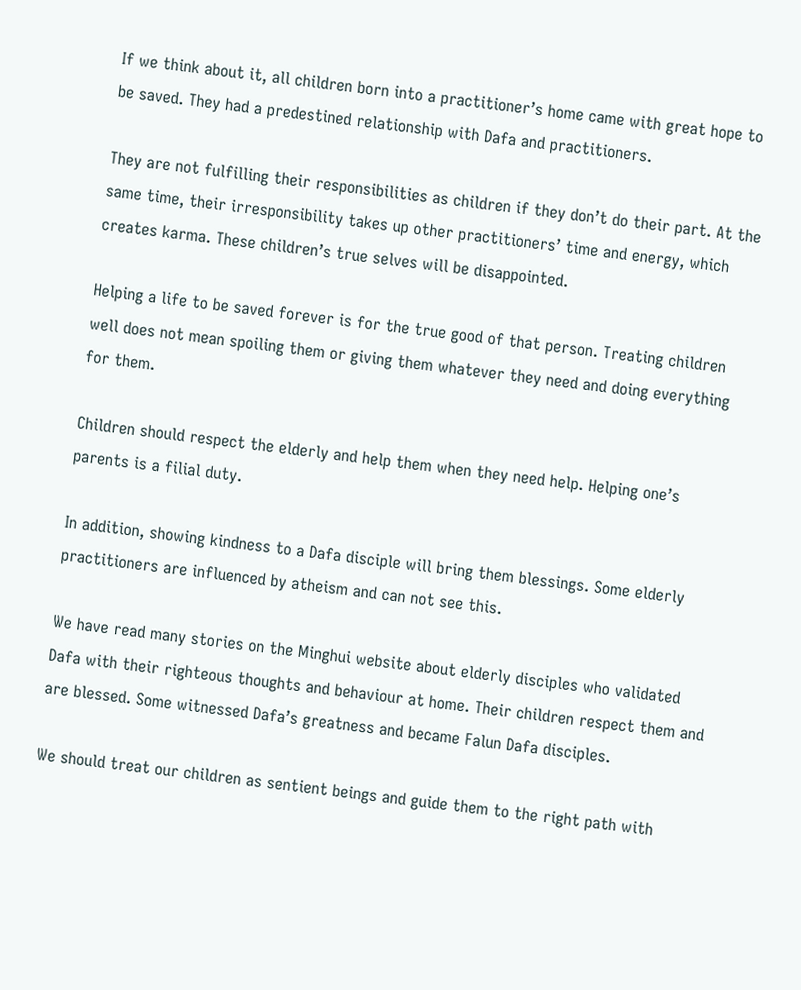If we think about it, all children born into a practitioner’s home came with great hope to be saved. They had a predestined relationship with Dafa and practitioners.

They are not fulfilling their responsibilities as children if they don’t do their part. At the same time, their irresponsibility takes up other practitioners’ time and energy, which creates karma. These children’s true selves will be disappointed.

Helping a life to be saved forever is for the true good of that person. Treating children well does not mean spoiling them or giving them whatever they need and doing everything for them.

Children should respect the elderly and help them when they need help. Helping one’s parents is a filial duty.

In addition, showing kindness to a Dafa disciple will bring them blessings. Some elderly practitioners are influenced by atheism and can not see this.

We have read many stories on the Minghui website about elderly disciples who validated Dafa with their righteous thoughts and behaviour at home. Their children respect them and are blessed. Some witnessed Dafa’s greatness and became Falun Dafa disciples.

We should treat our children as sentient beings and guide them to the right path with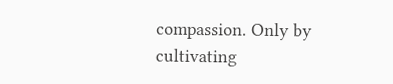compassion. Only by cultivating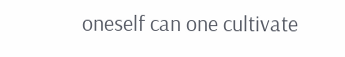oneself can one cultivate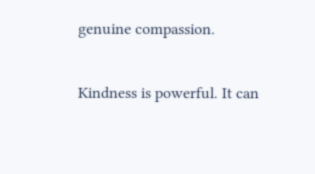genuine compassion.

Kindness is powerful. It can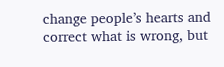change people’s hearts and correct what is wrong, but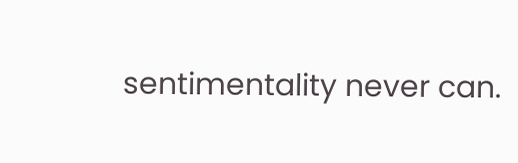sentimentality never can.